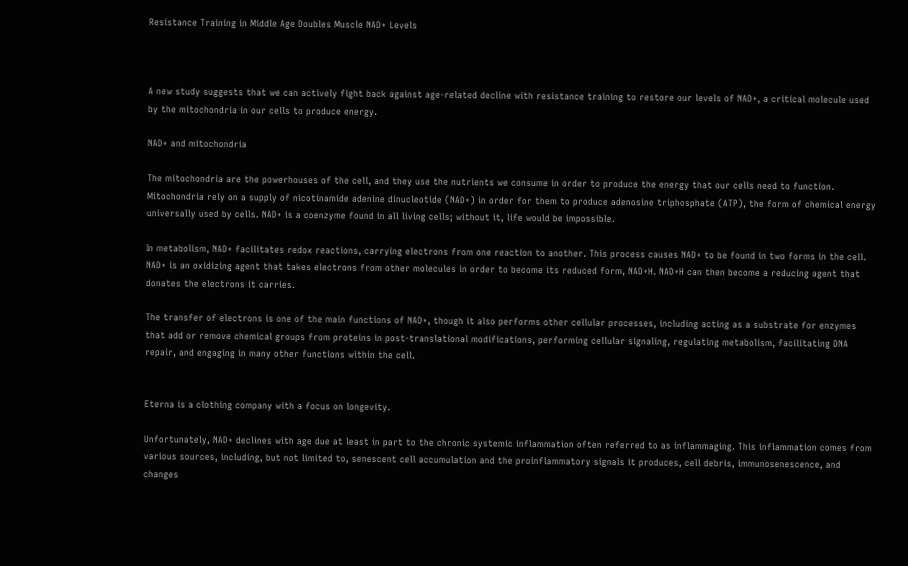Resistance Training in Middle Age Doubles Muscle NAD+ Levels



A new study suggests that we can actively fight back against age-related decline with resistance training to restore our levels of NAD+, a critical molecule used by the mitochondria in our cells to produce energy.

NAD+ and mitochondria

The mitochondria are the powerhouses of the cell, and they use the nutrients we consume in order to produce the energy that our cells need to function. Mitochondria rely on a supply of nicotinamide adenine dinucleotide (NAD+) in order for them to produce adenosine triphosphate (ATP), the form of chemical energy universally used by cells. NAD+ is a coenzyme found in all living cells; without it, life would be impossible.

In metabolism, NAD+ facilitates redox reactions, carrying electrons from one reaction to another. This process causes NAD+ to be found in two forms in the cell. NAD+ is an oxidizing agent that takes electrons from other molecules in order to become its reduced form, NAD+H. NAD+H can then become a reducing agent that donates the electrons it carries.

The transfer of electrons is one of the main functions of NAD+, though it also performs other cellular processes, including acting as a substrate for enzymes that add or remove chemical groups from proteins in post-translational modifications, performing cellular signaling, regulating metabolism, facilitating DNA repair, and engaging in many other functions within the cell.


Eterna is a clothing company with a focus on longevity.

Unfortunately, NAD+ declines with age due at least in part to the chronic systemic inflammation often referred to as inflammaging. This inflammation comes from various sources, including, but not limited to, senescent cell accumulation and the proinflammatory signals it produces, cell debris, immunosenescence, and changes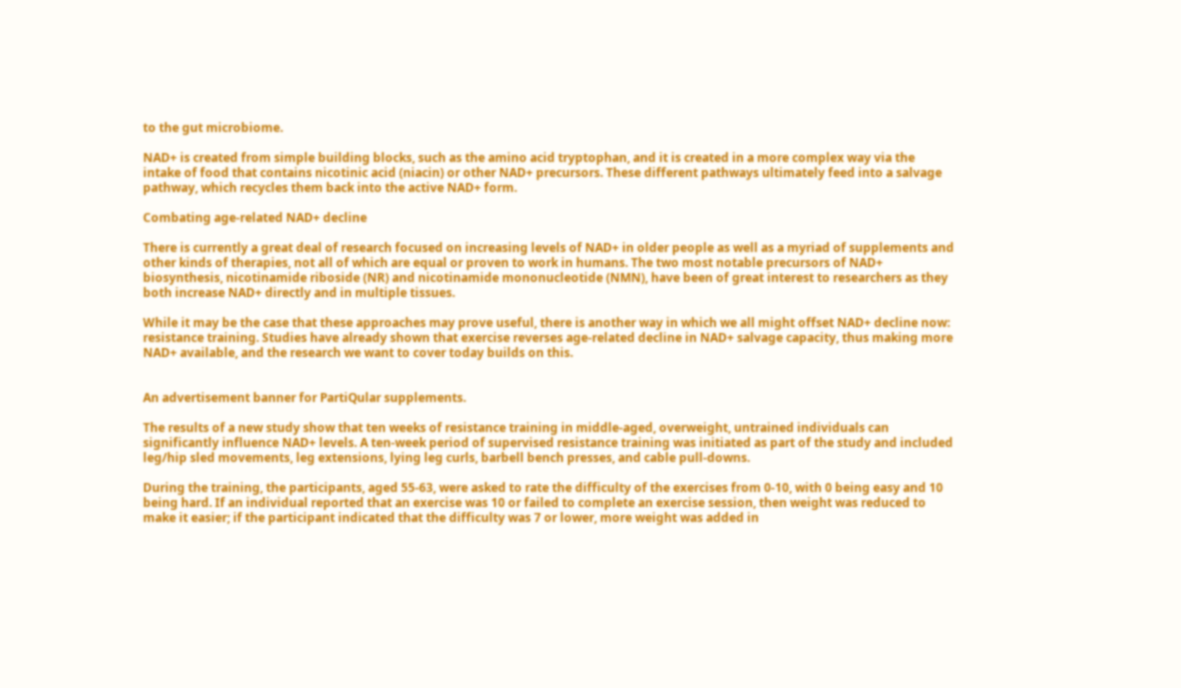to the gut microbiome.

NAD+ is created from simple building blocks, such as the amino acid tryptophan, and it is created in a more complex way via the intake of food that contains nicotinic acid (niacin) or other NAD+ precursors. These different pathways ultimately feed into a salvage pathway, which recycles them back into the active NAD+ form.

Combating age-related NAD+ decline

There is currently a great deal of research focused on increasing levels of NAD+ in older people as well as a myriad of supplements and other kinds of therapies, not all of which are equal or proven to work in humans. The two most notable precursors of NAD+ biosynthesis, nicotinamide riboside (NR) and nicotinamide mononucleotide (NMN), have been of great interest to researchers as they both increase NAD+ directly and in multiple tissues.

While it may be the case that these approaches may prove useful, there is another way in which we all might offset NAD+ decline now: resistance training. Studies have already shown that exercise reverses age‐related decline in NAD+ salvage capacity, thus making more NAD+ available, and the research we want to cover today builds on this.


An advertisement banner for PartiQular supplements.

The results of a new study show that ten weeks of resistance training in middle-aged, overweight, untrained individuals can significantly influence NAD+ levels. A ten-week period of supervised resistance training was initiated as part of the study and included leg/hip sled movements, leg extensions, lying leg curls, barbell bench presses, and cable pull-downs.

During the training, the participants, aged 55-63, were asked to rate the difficulty of the exercises from 0-10, with 0 being easy and 10 being hard. If an individual reported that an exercise was 10 or failed to complete an exercise session, then weight was reduced to make it easier; if the participant indicated that the difficulty was 7 or lower, more weight was added in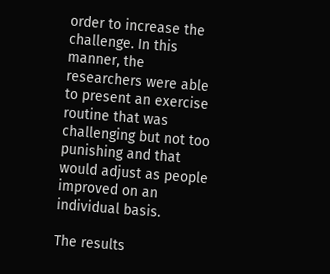order to increase the challenge. In this manner, the researchers were able to present an exercise routine that was challenging but not too punishing and that would adjust as people improved on an individual basis.

The results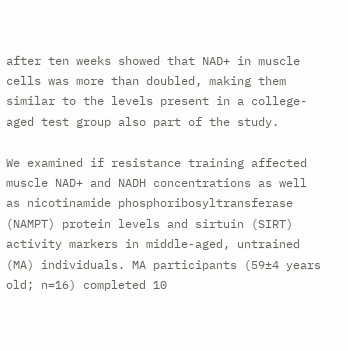after ten weeks showed that NAD+ in muscle cells was more than doubled, making them similar to the levels present in a college-aged test group also part of the study.

We examined if resistance training affected muscle NAD+ and NADH concentrations as well as nicotinamide phosphoribosyltransferase (NAMPT) protein levels and sirtuin (SIRT) activity markers in middle-aged, untrained (MA) individuals. MA participants (59±4 years old; n=16) completed 10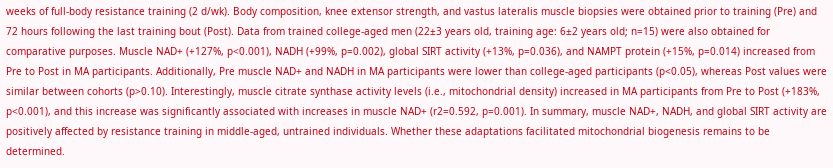weeks of full-body resistance training (2 d/wk). Body composition, knee extensor strength, and vastus lateralis muscle biopsies were obtained prior to training (Pre) and 72 hours following the last training bout (Post). Data from trained college-aged men (22±3 years old, training age: 6±2 years old; n=15) were also obtained for comparative purposes. Muscle NAD+ (+127%, p<0.001), NADH (+99%, p=0.002), global SIRT activity (+13%, p=0.036), and NAMPT protein (+15%, p=0.014) increased from Pre to Post in MA participants. Additionally, Pre muscle NAD+ and NADH in MA participants were lower than college-aged participants (p<0.05), whereas Post values were similar between cohorts (p>0.10). Interestingly, muscle citrate synthase activity levels (i.e., mitochondrial density) increased in MA participants from Pre to Post (+183%, p<0.001), and this increase was significantly associated with increases in muscle NAD+ (r2=0.592, p=0.001). In summary, muscle NAD+, NADH, and global SIRT activity are positively affected by resistance training in middle-aged, untrained individuals. Whether these adaptations facilitated mitochondrial biogenesis remains to be determined.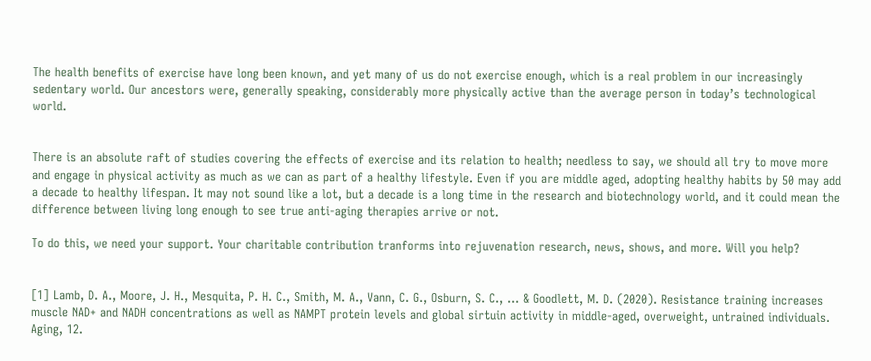The health benefits of exercise have long been known, and yet many of us do not exercise enough, which is a real problem in our increasingly sedentary world. Our ancestors were, generally speaking, considerably more physically active than the average person in today’s technological world.


There is an absolute raft of studies covering the effects of exercise and its relation to health; needless to say, we should all try to move more and engage in physical activity as much as we can as part of a healthy lifestyle. Even if you are middle aged, adopting healthy habits by 50 may add a decade to healthy lifespan. It may not sound like a lot, but a decade is a long time in the research and biotechnology world, and it could mean the difference between living long enough to see true anti-aging therapies arrive or not.

To do this, we need your support. Your charitable contribution tranforms into rejuvenation research, news, shows, and more. Will you help?


[1] Lamb, D. A., Moore, J. H., Mesquita, P. H. C., Smith, M. A., Vann, C. G., Osburn, S. C., … & Goodlett, M. D. (2020). Resistance training increases muscle NAD+ and NADH concentrations as well as NAMPT protein levels and global sirtuin activity in middle-aged, overweight, untrained individuals. Aging, 12.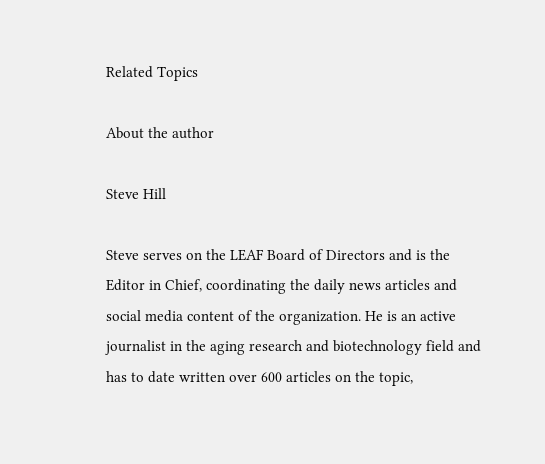Related Topics

About the author

Steve Hill

Steve serves on the LEAF Board of Directors and is the Editor in Chief, coordinating the daily news articles and social media content of the organization. He is an active journalist in the aging research and biotechnology field and has to date written over 600 articles on the topic,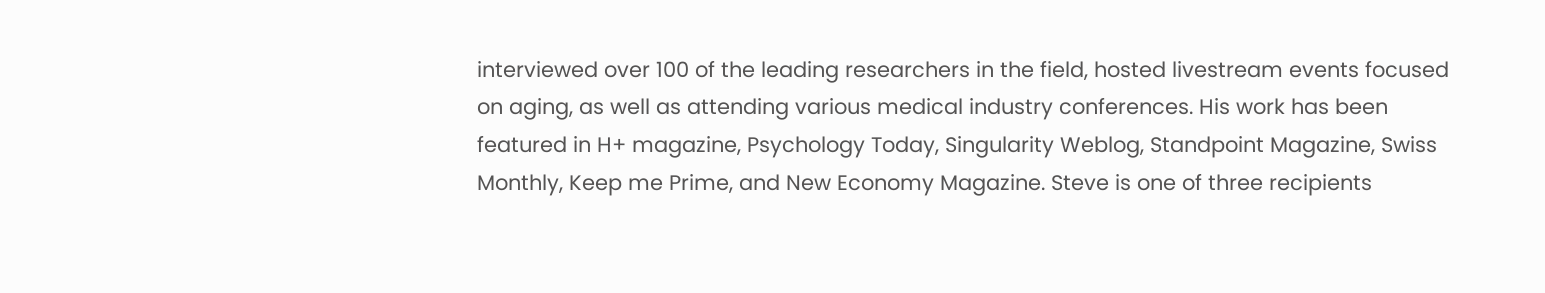interviewed over 100 of the leading researchers in the field, hosted livestream events focused on aging, as well as attending various medical industry conferences. His work has been featured in H+ magazine, Psychology Today, Singularity Weblog, Standpoint Magazine, Swiss Monthly, Keep me Prime, and New Economy Magazine. Steve is one of three recipients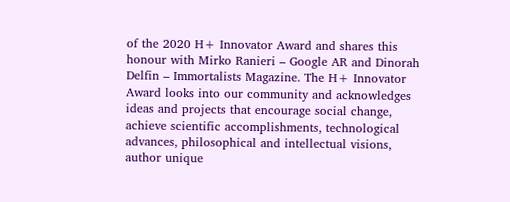of the 2020 H+ Innovator Award and shares this honour with Mirko Ranieri – Google AR and Dinorah Delfin – Immortalists Magazine. The H+ Innovator Award looks into our community and acknowledges ideas and projects that encourage social change, achieve scientific accomplishments, technological advances, philosophical and intellectual visions, author unique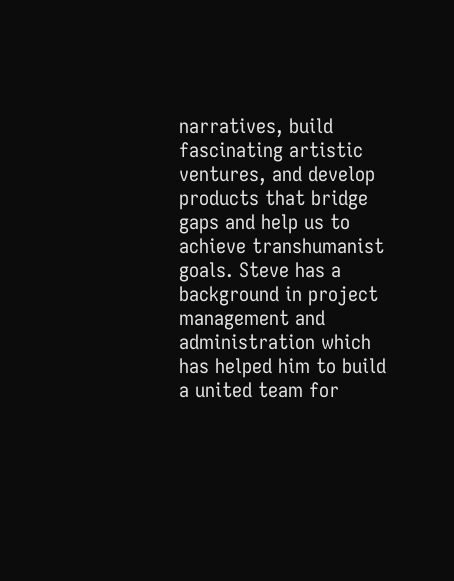narratives, build fascinating artistic ventures, and develop products that bridge gaps and help us to achieve transhumanist goals. Steve has a background in project management and administration which has helped him to build a united team for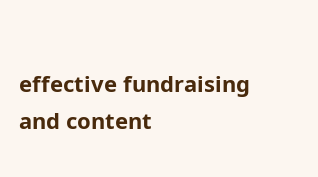effective fundraising and content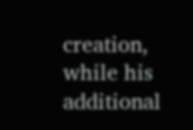creation, while his additional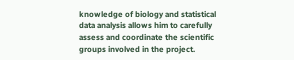knowledge of biology and statistical data analysis allows him to carefully assess and coordinate the scientific groups involved in the project.